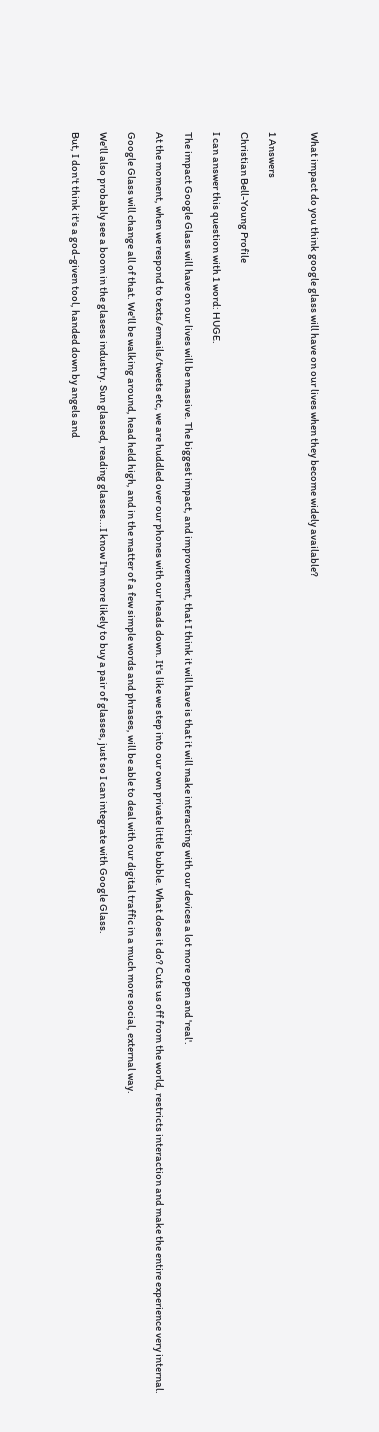What impact do you think google glass will have on our lives when they become widely available?


1 Answers

Christian Bell-Young Profile

I can answer this question with 1 word: HUGE.

The impact Google Glass will have on our lives will be massive. The biggest impact, and improvement, that I think it will have is that it will make interacting with our devices a lot more open and 'real'.

At the moment, when we respond to texts/emails/tweets etc, we are huddled over our phones with our heads down. It's like we step into our own private little bubble. What does it do? Cuts us off from the world, restricts interaction and make the entire experience very internal.

Google Glass will change all of that. We'll be walking around, head held high, and in the matter of a few simple words and phrases, will be able to deal with our digital traffic in a much more social, external way.

We'll also probably see a boom in the glasess industry. Sun glassed, reading glasses...I know I'm more likely to buy a pair of glasses, just so I can integrate with Google Glass.

But, I don't think it's a god-given tool, handed down by angels and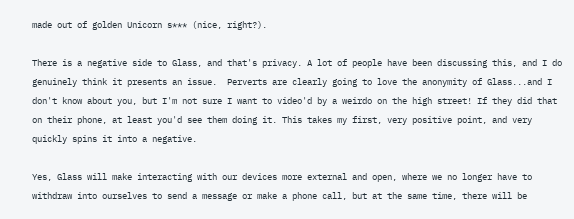made out of golden Unicorn s*** (nice, right?).

There is a negative side to Glass, and that's privacy. A lot of people have been discussing this, and I do genuinely think it presents an issue.  Perverts are clearly going to love the anonymity of Glass...and I don't know about you, but I'm not sure I want to video'd by a weirdo on the high street! If they did that on their phone, at least you'd see them doing it. This takes my first, very positive point, and very quickly spins it into a negative.

Yes, Glass will make interacting with our devices more external and open, where we no longer have to withdraw into ourselves to send a message or make a phone call, but at the same time, there will be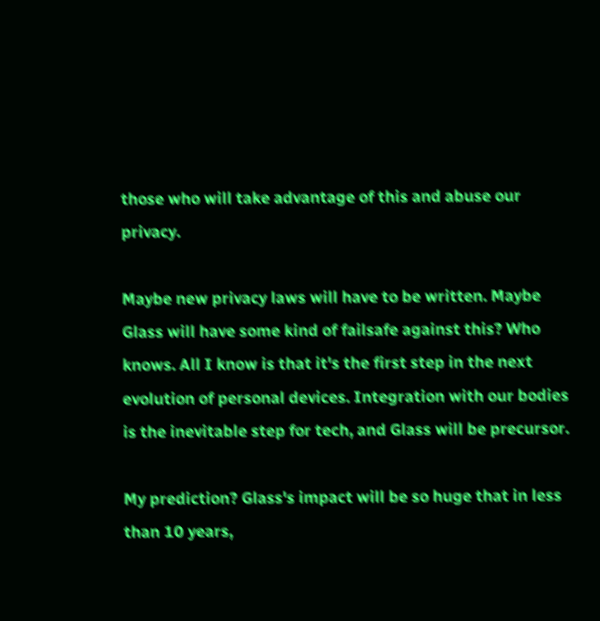those who will take advantage of this and abuse our privacy.

Maybe new privacy laws will have to be written. Maybe Glass will have some kind of failsafe against this? Who knows. All I know is that it's the first step in the next evolution of personal devices. Integration with our bodies is the inevitable step for tech, and Glass will be precursor.

My prediction? Glass's impact will be so huge that in less than 10 years,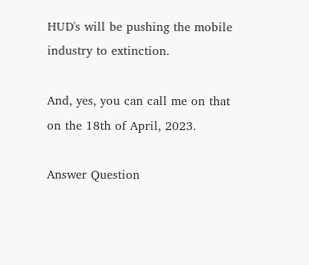HUD's will be pushing the mobile industry to extinction.

And, yes, you can call me on that on the 18th of April, 2023.

Answer Question